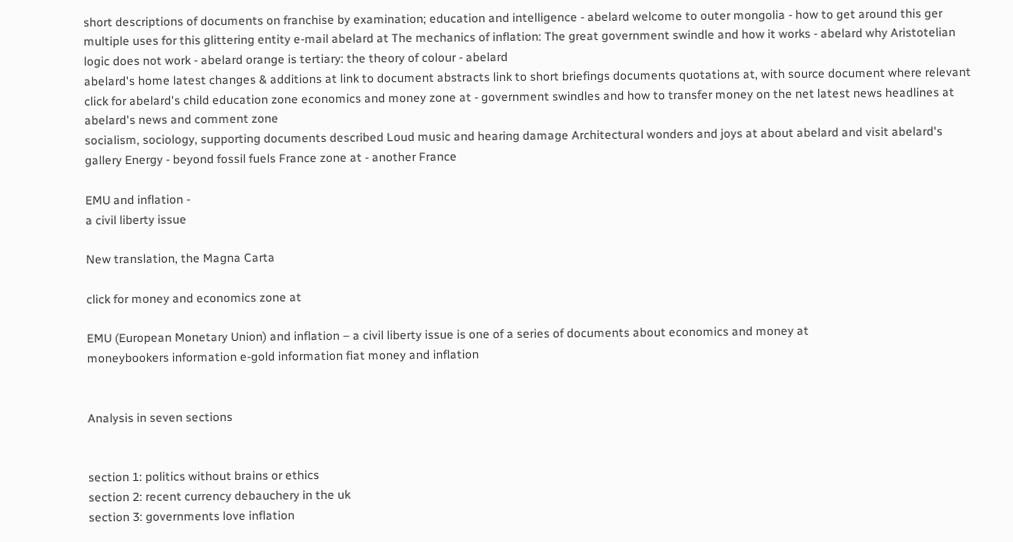short descriptions of documents on franchise by examination; education and intelligence - abelard welcome to outer mongolia - how to get around this ger multiple uses for this glittering entity e-mail abelard at The mechanics of inflation: The great government swindle and how it works - abelard why Aristotelian logic does not work - abelard orange is tertiary: the theory of colour - abelard
abelard's home latest changes & additions at link to document abstracts link to short briefings documents quotations at, with source document where relevant click for abelard's child education zone economics and money zone at - government swindles and how to transfer money on the net latest news headlines at abelard's news and comment zone
socialism, sociology, supporting documents described Loud music and hearing damage Architectural wonders and joys at about abelard and visit abelard's gallery Energy - beyond fossil fuels France zone at - another France

EMU and inflation -
a civil liberty issue

New translation, the Magna Carta

click for money and economics zone at

EMU (European Monetary Union) and inflation – a civil liberty issue is one of a series of documents about economics and money at
moneybookers information e-gold information fiat money and inflation


Analysis in seven sections


section 1: politics without brains or ethics
section 2: recent currency debauchery in the uk
section 3: governments love inflation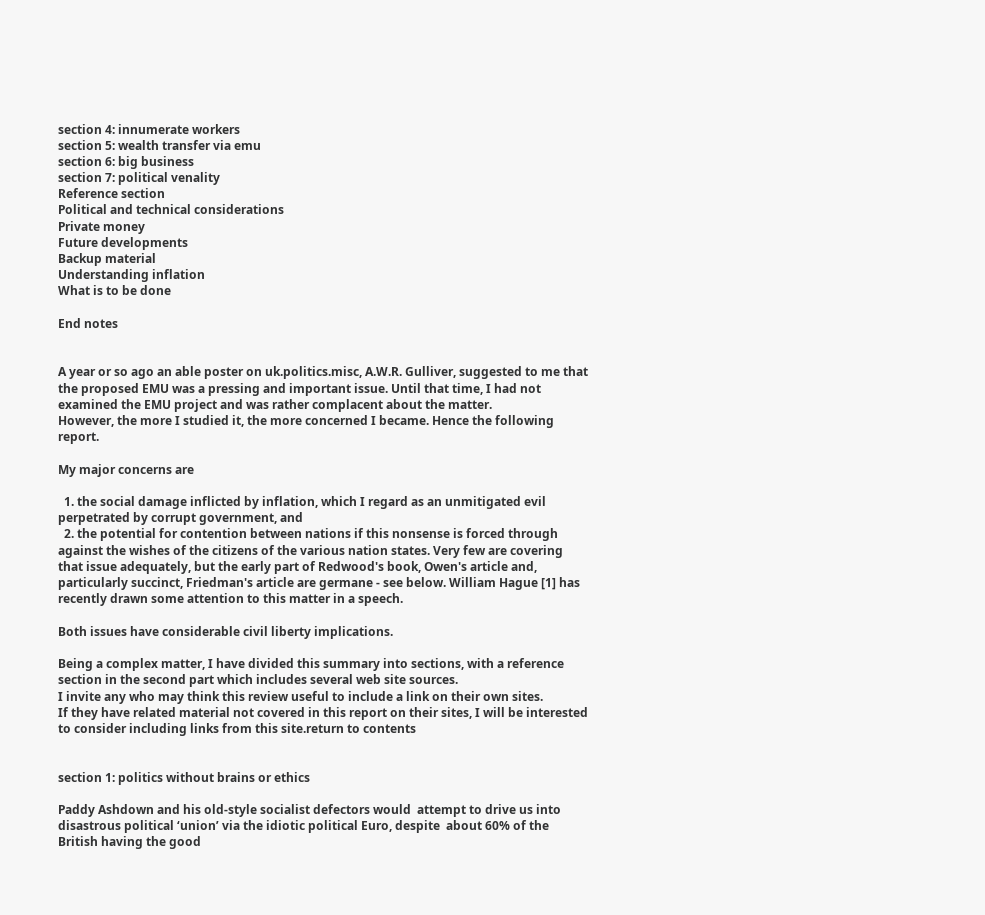section 4: innumerate workers
section 5: wealth transfer via emu
section 6: big business
section 7: political venality
Reference section
Political and technical considerations
Private money
Future developments
Backup material
Understanding inflation
What is to be done

End notes


A year or so ago an able poster on uk.politics.misc, A.W.R. Gulliver, suggested to me that the proposed EMU was a pressing and important issue. Until that time, I had not examined the EMU project and was rather complacent about the matter.
However, the more I studied it, the more concerned I became. Hence the following report.

My major concerns are

  1. the social damage inflicted by inflation, which I regard as an unmitigated evil perpetrated by corrupt government, and
  2. the potential for contention between nations if this nonsense is forced through against the wishes of the citizens of the various nation states. Very few are covering that issue adequately, but the early part of Redwood's book, Owen's article and, particularly succinct, Friedman's article are germane - see below. William Hague [1] has recently drawn some attention to this matter in a speech.

Both issues have considerable civil liberty implications.

Being a complex matter, I have divided this summary into sections, with a reference section in the second part which includes several web site sources.
I invite any who may think this review useful to include a link on their own sites.
If they have related material not covered in this report on their sites, I will be interested to consider including links from this site.return to contents


section 1: politics without brains or ethics

Paddy Ashdown and his old-style socialist defectors would  attempt to drive us into disastrous political ‘union’ via the idiotic political Euro, despite  about 60% of the British having the good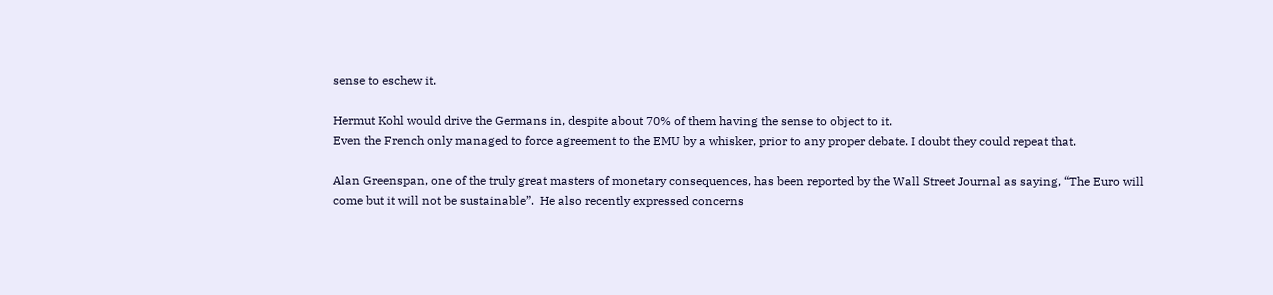sense to eschew it.

Hermut Kohl would drive the Germans in, despite about 70% of them having the sense to object to it.
Even the French only managed to force agreement to the EMU by a whisker, prior to any proper debate. I doubt they could repeat that.

Alan Greenspan, one of the truly great masters of monetary consequences, has been reported by the Wall Street Journal as saying, “The Euro will come but it will not be sustainable”.  He also recently expressed concerns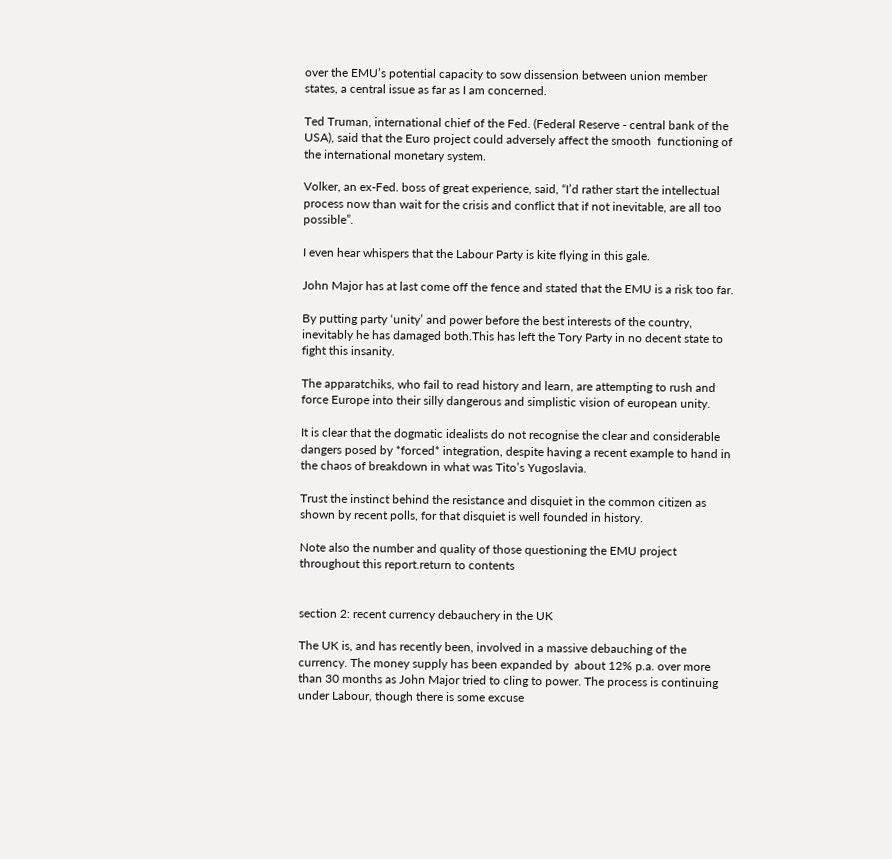over the EMU’s potential capacity to sow dissension between union member states, a central issue as far as I am concerned.

Ted Truman, international chief of the Fed. (Federal Reserve - central bank of the USA), said that the Euro project could adversely affect the smooth  functioning of the international monetary system.

Volker, an ex-Fed. boss of great experience, said, “I’d rather start the intellectual process now than wait for the crisis and conflict that if not inevitable, are all too possible”.

I even hear whispers that the Labour Party is kite flying in this gale.

John Major has at last come off the fence and stated that the EMU is a risk too far.

By putting party ‘unity’ and power before the best interests of the country, inevitably he has damaged both.This has left the Tory Party in no decent state to fight this insanity.

The apparatchiks, who fail to read history and learn, are attempting to rush and force Europe into their silly dangerous and simplistic vision of european unity.

It is clear that the dogmatic idealists do not recognise the clear and considerable dangers posed by *forced* integration, despite having a recent example to hand in the chaos of breakdown in what was Tito’s Yugoslavia.

Trust the instinct behind the resistance and disquiet in the common citizen as shown by recent polls, for that disquiet is well founded in history.

Note also the number and quality of those questioning the EMU project throughout this report.return to contents


section 2: recent currency debauchery in the UK

The UK is, and has recently been, involved in a massive debauching of the currency. The money supply has been expanded by  about 12% p.a. over more than 30 months as John Major tried to cling to power. The process is continuing under Labour, though there is some excuse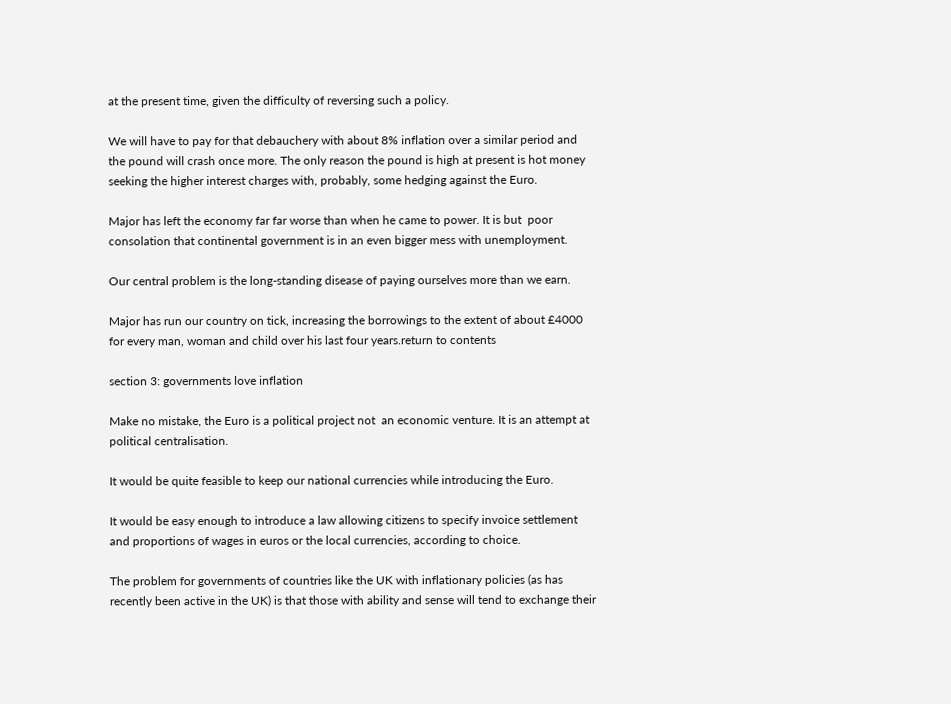at the present time, given the difficulty of reversing such a policy.

We will have to pay for that debauchery with about 8% inflation over a similar period and the pound will crash once more. The only reason the pound is high at present is hot money seeking the higher interest charges with, probably, some hedging against the Euro.

Major has left the economy far far worse than when he came to power. It is but  poor consolation that continental government is in an even bigger mess with unemployment.

Our central problem is the long-standing disease of paying ourselves more than we earn.

Major has run our country on tick, increasing the borrowings to the extent of about £4000 for every man, woman and child over his last four years.return to contents

section 3: governments love inflation

Make no mistake, the Euro is a political project not  an economic venture. It is an attempt at political centralisation.

It would be quite feasible to keep our national currencies while introducing the Euro.

It would be easy enough to introduce a law allowing citizens to specify invoice settlement and proportions of wages in euros or the local currencies, according to choice.

The problem for governments of countries like the UK with inflationary policies (as has recently been active in the UK) is that those with ability and sense will tend to exchange their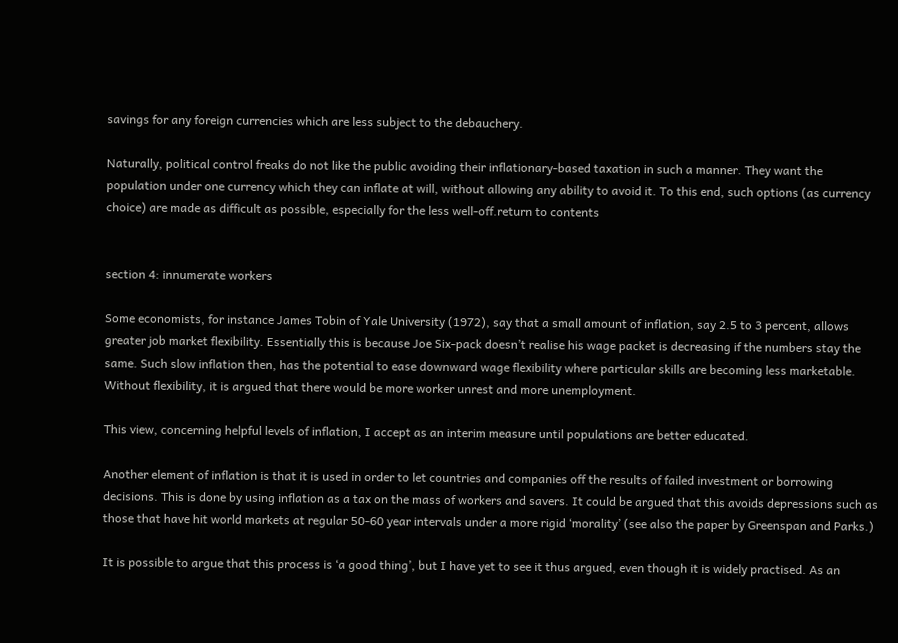savings for any foreign currencies which are less subject to the debauchery.

Naturally, political control freaks do not like the public avoiding their inflationary-based taxation in such a manner. They want the population under one currency which they can inflate at will, without allowing any ability to avoid it. To this end, such options (as currency choice) are made as difficult as possible, especially for the less well-off.return to contents


section 4: innumerate workers

Some economists, for instance James Tobin of Yale University (1972), say that a small amount of inflation, say 2.5 to 3 percent, allows greater job market flexibility. Essentially this is because Joe Six-pack doesn’t realise his wage packet is decreasing if the numbers stay the same. Such slow inflation then, has the potential to ease downward wage flexibility where particular skills are becoming less marketable. Without flexibility, it is argued that there would be more worker unrest and more unemployment.

This view, concerning helpful levels of inflation, I accept as an interim measure until populations are better educated.

Another element of inflation is that it is used in order to let countries and companies off the results of failed investment or borrowing decisions. This is done by using inflation as a tax on the mass of workers and savers. It could be argued that this avoids depressions such as those that have hit world markets at regular 50-60 year intervals under a more rigid ‘morality’ (see also the paper by Greenspan and Parks.)

It is possible to argue that this process is ‘a good thing’, but I have yet to see it thus argued, even though it is widely practised. As an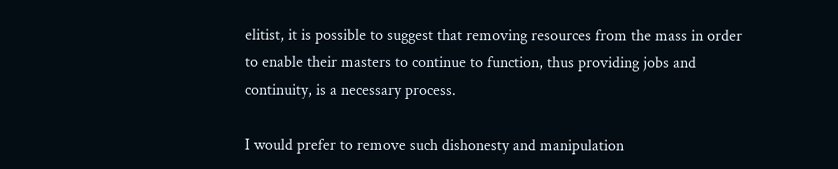elitist, it is possible to suggest that removing resources from the mass in order to enable their masters to continue to function, thus providing jobs and continuity, is a necessary process.

I would prefer to remove such dishonesty and manipulation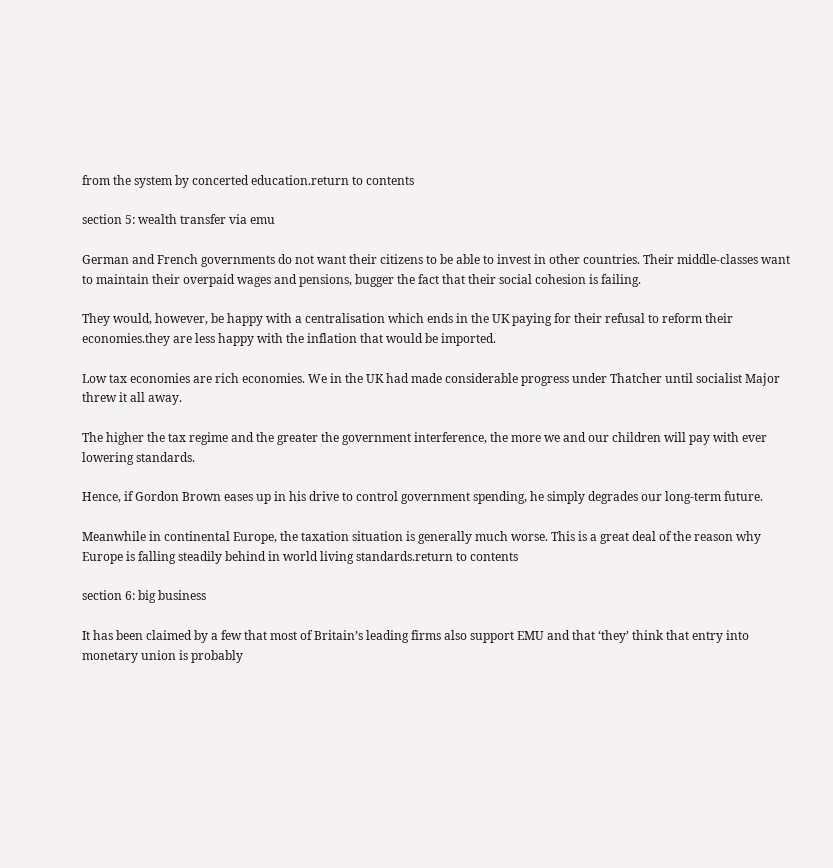from the system by concerted education.return to contents

section 5: wealth transfer via emu

German and French governments do not want their citizens to be able to invest in other countries. Their middle-classes want to maintain their overpaid wages and pensions, bugger the fact that their social cohesion is failing.

They would, however, be happy with a centralisation which ends in the UK paying for their refusal to reform their economies.they are less happy with the inflation that would be imported.

Low tax economies are rich economies. We in the UK had made considerable progress under Thatcher until socialist Major threw it all away.

The higher the tax regime and the greater the government interference, the more we and our children will pay with ever lowering standards.

Hence, if Gordon Brown eases up in his drive to control government spending, he simply degrades our long-term future.

Meanwhile in continental Europe, the taxation situation is generally much worse. This is a great deal of the reason why Europe is falling steadily behind in world living standards.return to contents

section 6: big business

It has been claimed by a few that most of Britain’s leading firms also support EMU and that ‘they’ think that entry into monetary union is probably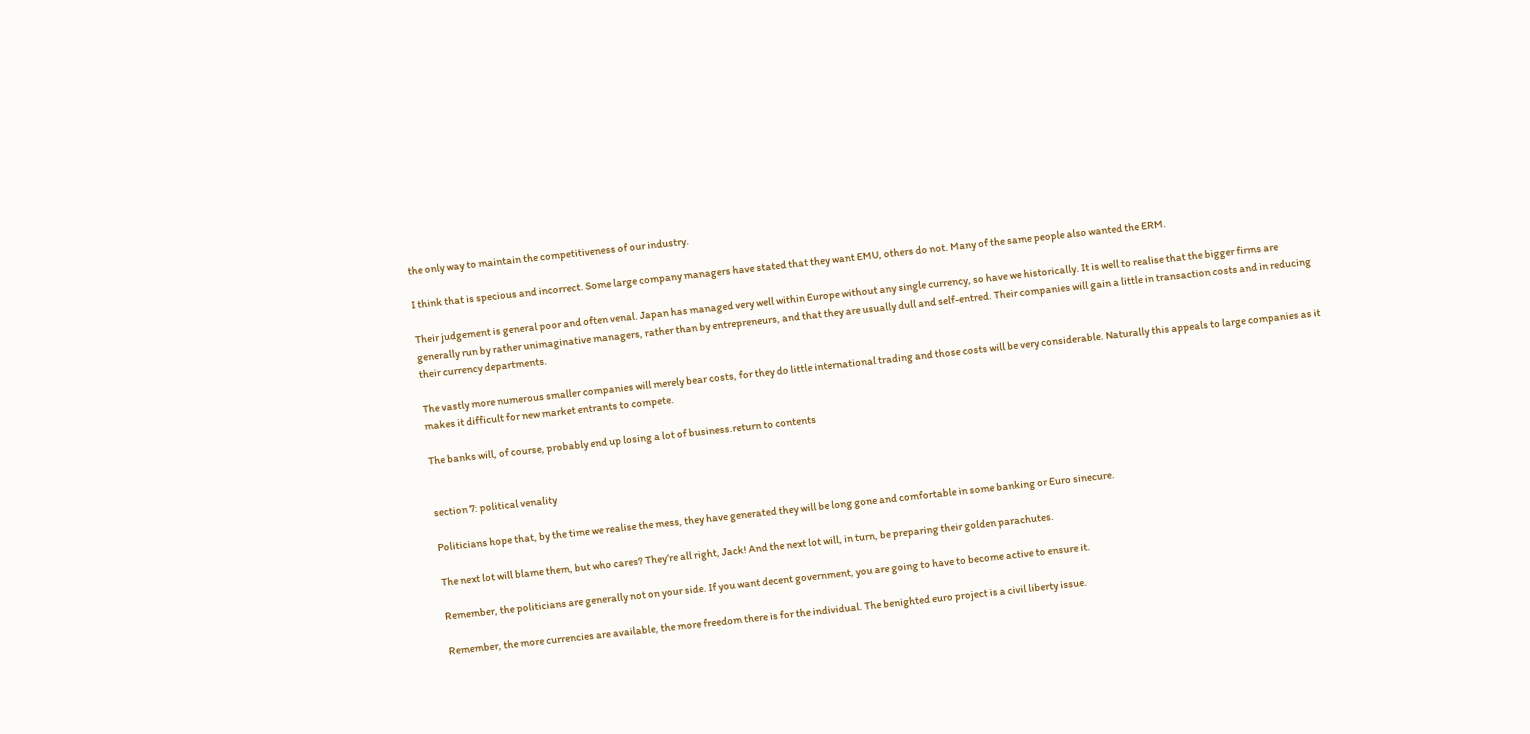the only way to maintain the competitiveness of our industry.

I think that is specious and incorrect. Some large company managers have stated that they want EMU, others do not. Many of the same people also wanted the ERM.

Their judgement is general poor and often venal. Japan has managed very well within Europe without any single currency, so have we historically. It is well to realise that the bigger firms are generally run by rather unimaginative managers, rather than by entrepreneurs, and that they are usually dull and self-entred. Their companies will gain a little in transaction costs and in reducing their currency departments.

The vastly more numerous smaller companies will merely bear costs, for they do little international trading and those costs will be very considerable. Naturally this appeals to large companies as it makes it difficult for new market entrants to compete.

The banks will, of course, probably end up losing a lot of business.return to contents


section 7: political venality

Politicians hope that, by the time we realise the mess, they have generated they will be long gone and comfortable in some banking or Euro sinecure.

The next lot will blame them, but who cares? They’re all right, Jack! And the next lot will, in turn, be preparing their golden parachutes.

Remember, the politicians are generally not on your side. If you want decent government, you are going to have to become active to ensure it.

Remember, the more currencies are available, the more freedom there is for the individual. The benighted euro project is a civil liberty issue.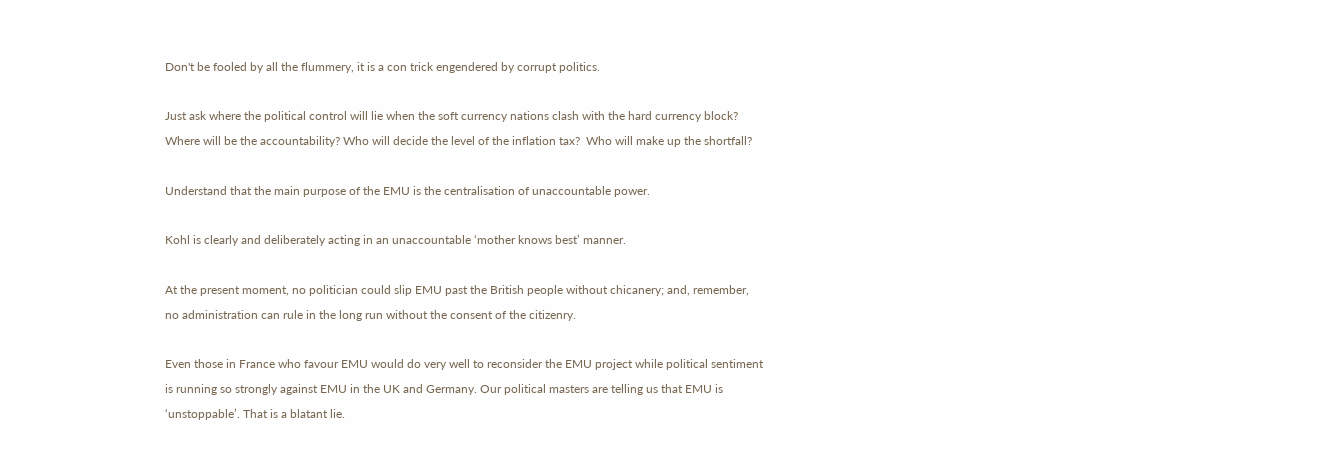Don't be fooled by all the flummery, it is a con trick engendered by corrupt politics.

Just ask where the political control will lie when the soft currency nations clash with the hard currency block? Where will be the accountability? Who will decide the level of the inflation tax?  Who will make up the shortfall?

Understand that the main purpose of the EMU is the centralisation of unaccountable power.

Kohl is clearly and deliberately acting in an unaccountable ‘mother knows best’ manner.

At the present moment, no politician could slip EMU past the British people without chicanery; and, remember, no administration can rule in the long run without the consent of the citizenry.

Even those in France who favour EMU would do very well to reconsider the EMU project while political sentiment is running so strongly against EMU in the UK and Germany. Our political masters are telling us that EMU is ‘unstoppable’. That is a blatant lie.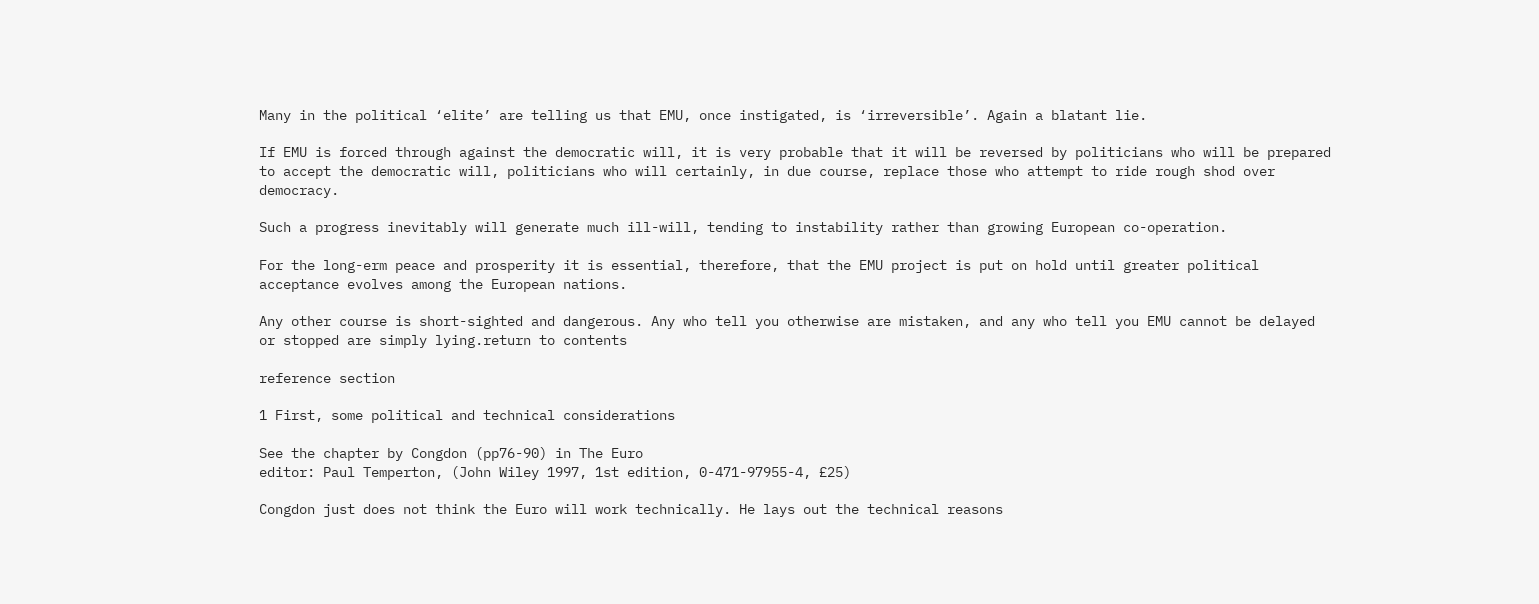Many in the political ‘elite’ are telling us that EMU, once instigated, is ‘irreversible’. Again a blatant lie.

If EMU is forced through against the democratic will, it is very probable that it will be reversed by politicians who will be prepared to accept the democratic will, politicians who will certainly, in due course, replace those who attempt to ride rough shod over democracy.

Such a progress inevitably will generate much ill-will, tending to instability rather than growing European co-operation.

For the long-erm peace and prosperity it is essential, therefore, that the EMU project is put on hold until greater political acceptance evolves among the European nations.

Any other course is short-sighted and dangerous. Any who tell you otherwise are mistaken, and any who tell you EMU cannot be delayed or stopped are simply lying.return to contents

reference section

1 First, some political and technical considerations

See the chapter by Congdon (pp76-90) in The Euro
editor: Paul Temperton, (John Wiley 1997, 1st edition, 0-471-97955-4, £25)

Congdon just does not think the Euro will work technically. He lays out the technical reasons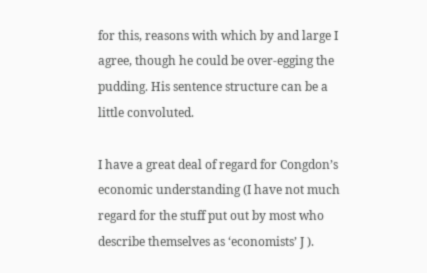for this, reasons with which by and large I agree, though he could be over-egging the pudding. His sentence structure can be a little convoluted.

I have a great deal of regard for Congdon’s economic understanding (I have not much regard for the stuff put out by most who describe themselves as ‘economists’ J ).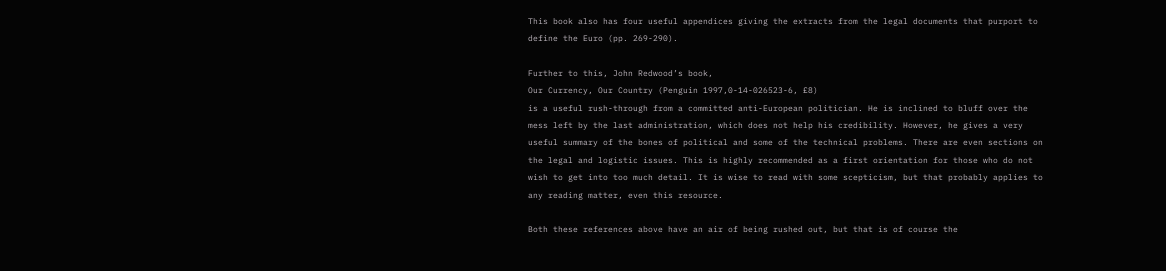This book also has four useful appendices giving the extracts from the legal documents that purport to define the Euro (pp. 269-290).

Further to this, John Redwood’s book,
Our Currency, Our Country (Penguin 1997,0-14-026523-6, £8)
is a useful rush-through from a committed anti-European politician. He is inclined to bluff over the mess left by the last administration, which does not help his credibility. However, he gives a very useful summary of the bones of political and some of the technical problems. There are even sections on the legal and logistic issues. This is highly recommended as a first orientation for those who do not wish to get into too much detail. It is wise to read with some scepticism, but that probably applies to any reading matter, even this resource.

Both these references above have an air of being rushed out, but that is of course the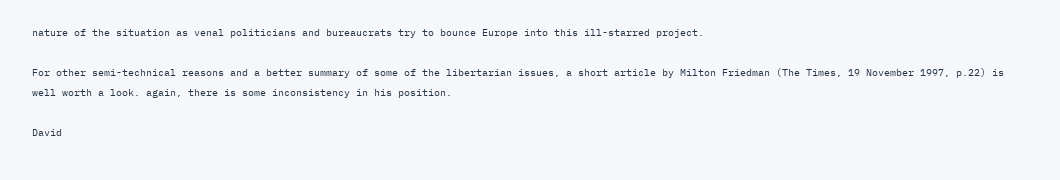nature of the situation as venal politicians and bureaucrats try to bounce Europe into this ill-starred project.

For other semi-technical reasons and a better summary of some of the libertarian issues, a short article by Milton Friedman (The Times, 19 November 1997, p.22) is well worth a look. again, there is some inconsistency in his position.

David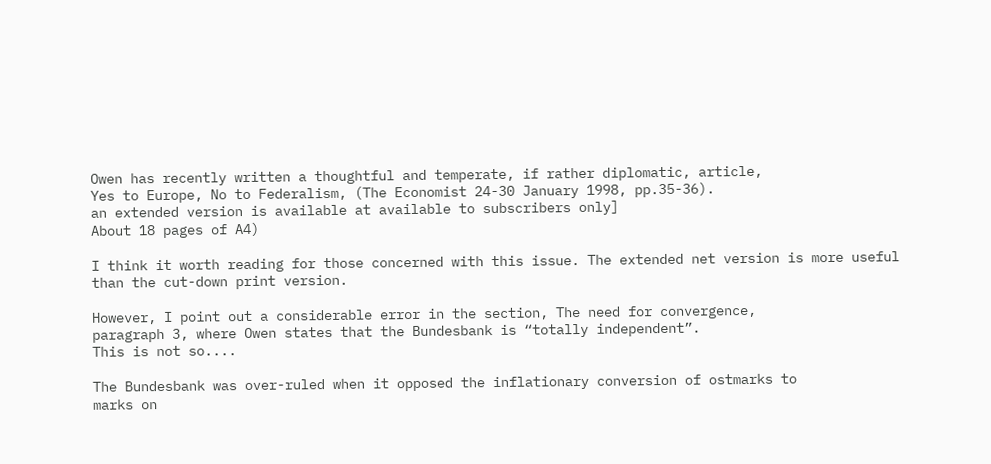Owen has recently written a thoughtful and temperate, if rather diplomatic, article,
Yes to Europe, No to Federalism, (The Economist 24-30 January 1998, pp.35-36).
an extended version is available at available to subscribers only]
About 18 pages of A4)

I think it worth reading for those concerned with this issue. The extended net version is more useful than the cut-down print version.

However, I point out a considerable error in the section, The need for convergence,
paragraph 3, where Owen states that the Bundesbank is “totally independent”.
This is not so....

The Bundesbank was over-ruled when it opposed the inflationary conversion of ostmarks to
marks on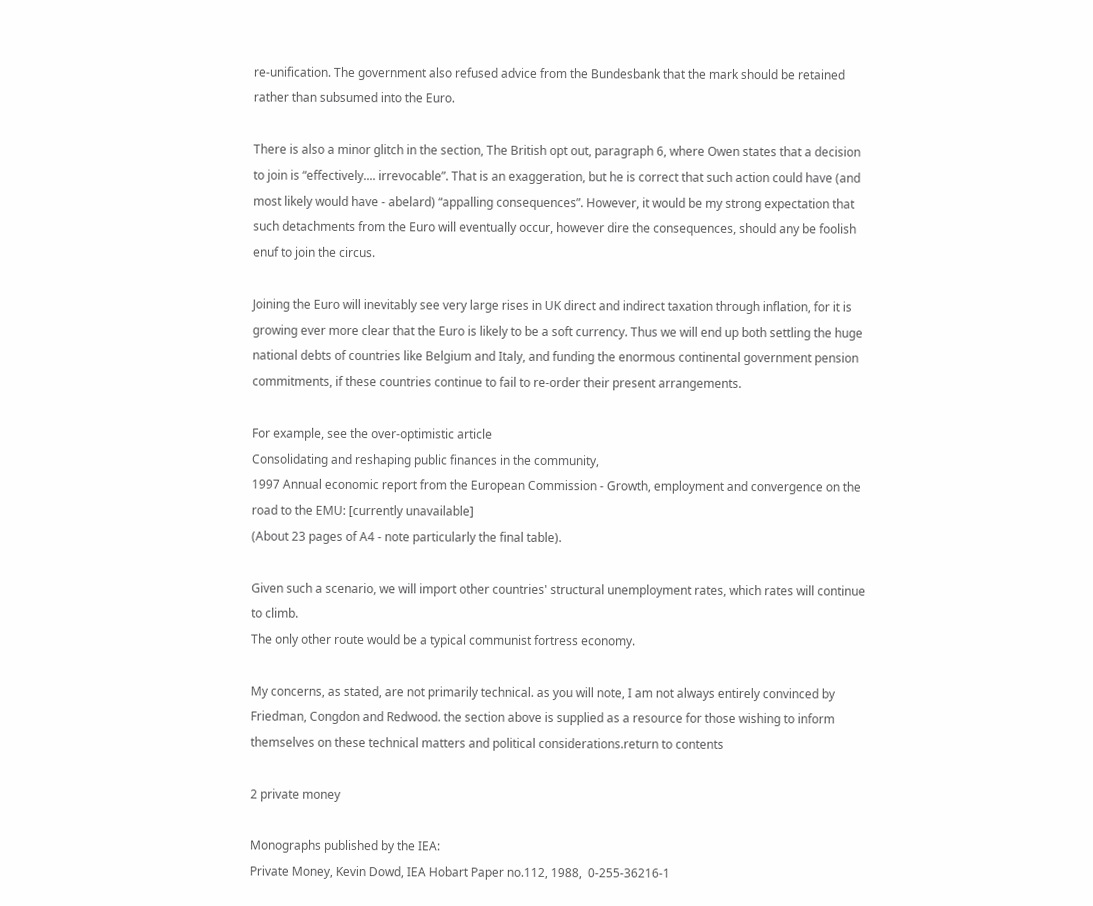re-unification. The government also refused advice from the Bundesbank that the mark should be retained rather than subsumed into the Euro.

There is also a minor glitch in the section, The British opt out, paragraph 6, where Owen states that a decision to join is “effectively.... irrevocable”. That is an exaggeration, but he is correct that such action could have (and most likely would have - abelard) “appalling consequences”. However, it would be my strong expectation that such detachments from the Euro will eventually occur, however dire the consequences, should any be foolish enuf to join the circus.

Joining the Euro will inevitably see very large rises in UK direct and indirect taxation through inflation, for it is growing ever more clear that the Euro is likely to be a soft currency. Thus we will end up both settling the huge national debts of countries like Belgium and Italy, and funding the enormous continental government pension commitments, if these countries continue to fail to re-order their present arrangements.

For example, see the over-optimistic article
Consolidating and reshaping public finances in the community,
1997 Annual economic report from the European Commission - Growth, employment and convergence on the road to the EMU: [currently unavailable]
(About 23 pages of A4 - note particularly the final table).

Given such a scenario, we will import other countries' structural unemployment rates, which rates will continue to climb.
The only other route would be a typical communist fortress economy.

My concerns, as stated, are not primarily technical. as you will note, I am not always entirely convinced by Friedman, Congdon and Redwood. the section above is supplied as a resource for those wishing to inform themselves on these technical matters and political considerations.return to contents

2 private money

Monographs published by the IEA:
Private Money, Kevin Dowd, IEA Hobart Paper no.112, 1988,  0-255-36216-1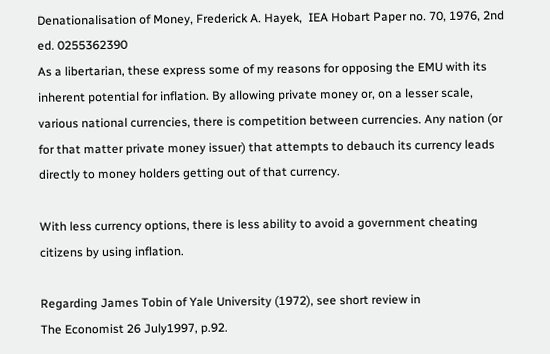Denationalisation of Money, Frederick A. Hayek,  IEA Hobart Paper no. 70, 1976, 2nd ed. 0255362390
As a libertarian, these express some of my reasons for opposing the EMU with its inherent potential for inflation. By allowing private money or, on a lesser scale, various national currencies, there is competition between currencies. Any nation (or for that matter private money issuer) that attempts to debauch its currency leads directly to money holders getting out of that currency.

With less currency options, there is less ability to avoid a government cheating citizens by using inflation.

Regarding James Tobin of Yale University (1972), see short review in
The Economist 26 July1997, p.92.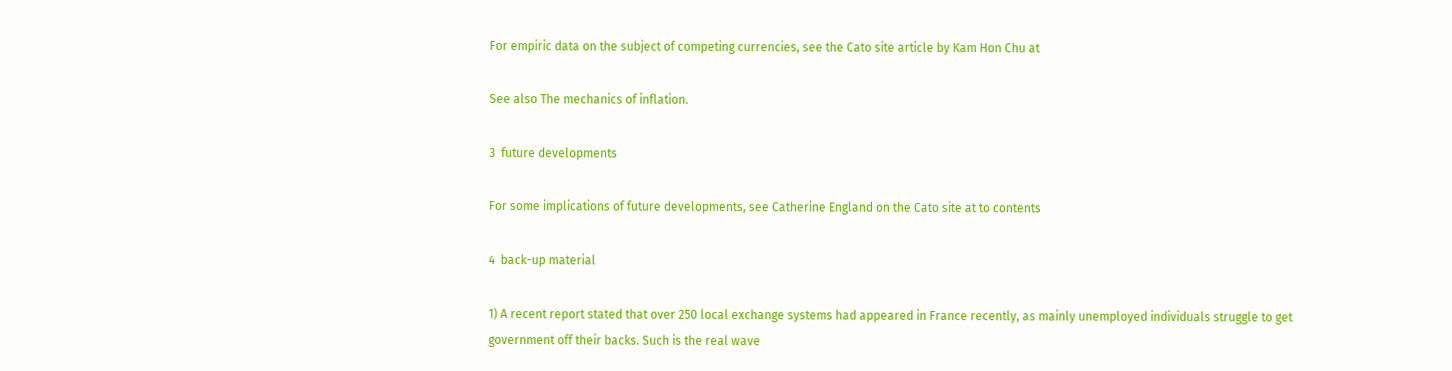For empiric data on the subject of competing currencies, see the Cato site article by Kam Hon Chu at

See also The mechanics of inflation.

3  future developments

For some implications of future developments, see Catherine England on the Cato site at to contents

4  back-up material

1) A recent report stated that over 250 local exchange systems had appeared in France recently, as mainly unemployed individuals struggle to get government off their backs. Such is the real wave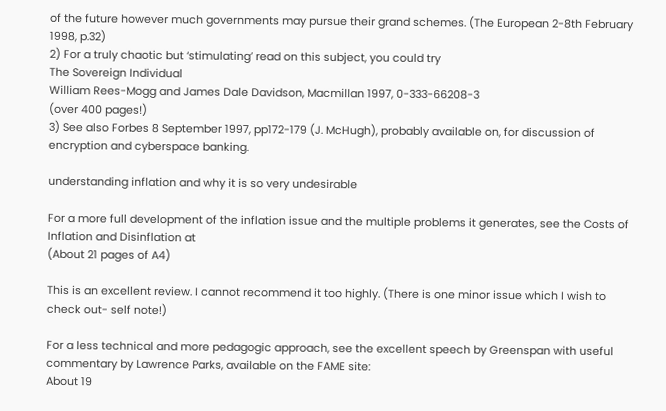of the future however much governments may pursue their grand schemes. (The European 2-8th February 1998, p.32)
2) For a truly chaotic but ‘stimulating’ read on this subject, you could try
The Sovereign Individual
William Rees-Mogg and James Dale Davidson, Macmillan 1997, 0-333-66208-3
(over 400 pages!)
3) See also Forbes 8 September 1997, pp172-179 (J. McHugh), probably available on, for discussion of encryption and cyberspace banking.

understanding inflation and why it is so very undesirable

For a more full development of the inflation issue and the multiple problems it generates, see the Costs of Inflation and Disinflation at
(About 21 pages of A4)

This is an excellent review. I cannot recommend it too highly. (There is one minor issue which I wish to check out- self note!)

For a less technical and more pedagogic approach, see the excellent speech by Greenspan with useful commentary by Lawrence Parks, available on the FAME site:
About 19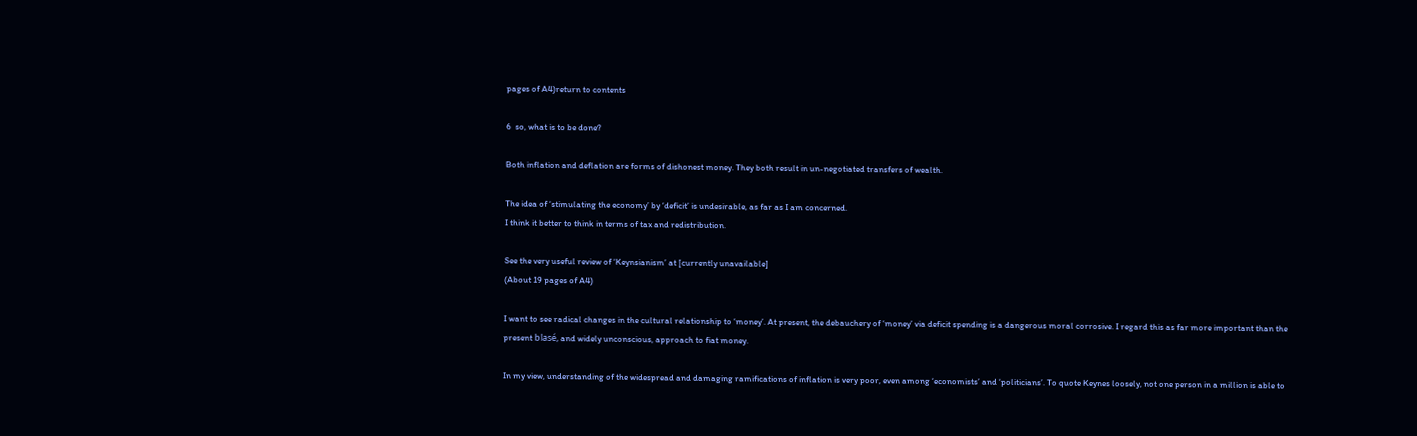pages of A4)return to contents

6  so, what is to be done?

Both inflation and deflation are forms of dishonest money. They both result in un-negotiated transfers of wealth.

The idea of ‘stimulating the economy’ by ‘deficit’ is undesirable, as far as I am concerned.
I think it better to think in terms of tax and redistribution.

See the very useful review of ‘Keynsianism’ at [currently unavailable]
(About 19 pages of A4)

I want to see radical changes in the cultural relationship to ‘money’. At present, the debauchery of ‘money’ via deficit spending is a dangerous moral corrosive. I regard this as far more important than the present blasé, and widely unconscious, approach to fiat money.

In my view, understanding of the widespread and damaging ramifications of inflation is very poor, even among ‘economists’ and ‘politicians’. To quote Keynes loosely, not one person in a million is able to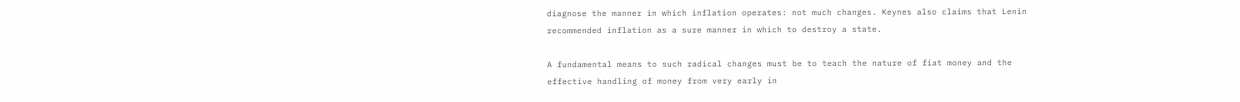diagnose the manner in which inflation operates: not much changes. Keynes also claims that Lenin recommended inflation as a sure manner in which to destroy a state.

A fundamental means to such radical changes must be to teach the nature of fiat money and the effective handling of money from very early in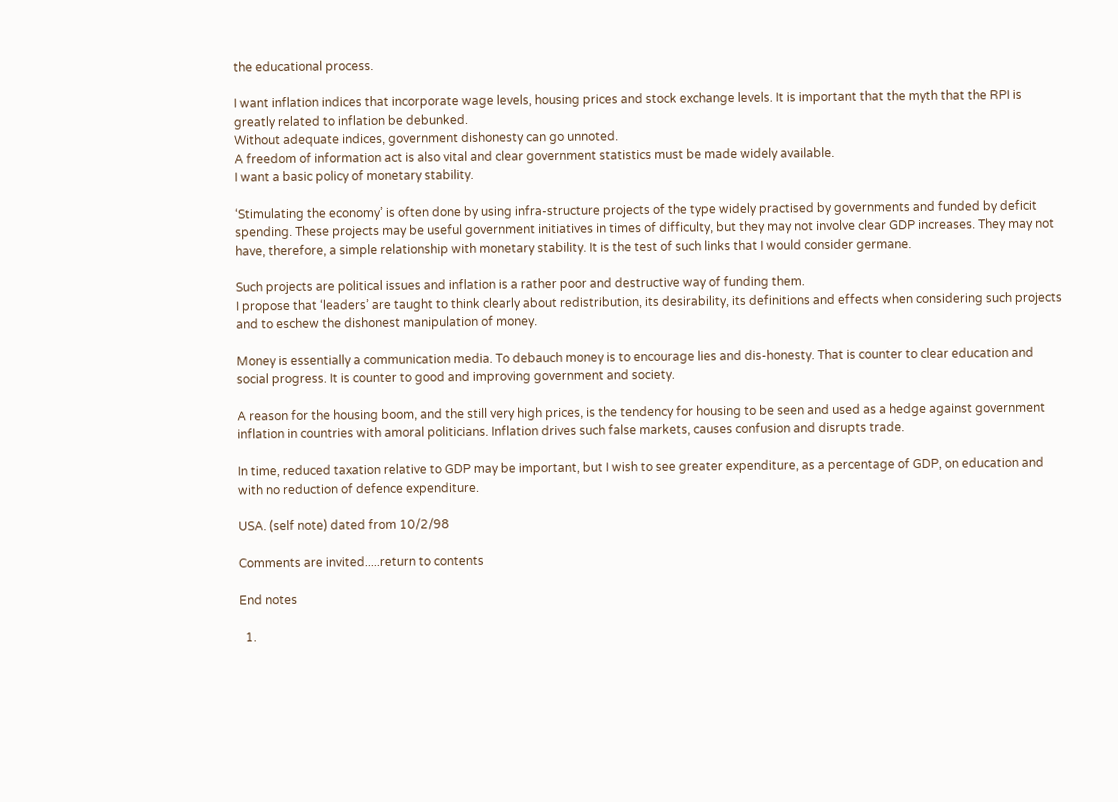the educational process.

I want inflation indices that incorporate wage levels, housing prices and stock exchange levels. It is important that the myth that the RPI is greatly related to inflation be debunked.
Without adequate indices, government dishonesty can go unnoted.
A freedom of information act is also vital and clear government statistics must be made widely available.
I want a basic policy of monetary stability.

‘Stimulating the economy’ is often done by using infra-structure projects of the type widely practised by governments and funded by deficit spending. These projects may be useful government initiatives in times of difficulty, but they may not involve clear GDP increases. They may not have, therefore, a simple relationship with monetary stability. It is the test of such links that I would consider germane.

Such projects are political issues and inflation is a rather poor and destructive way of funding them.
I propose that ‘leaders’ are taught to think clearly about redistribution, its desirability, its definitions and effects when considering such projects and to eschew the dishonest manipulation of money.

Money is essentially a communication media. To debauch money is to encourage lies and dis-honesty. That is counter to clear education and social progress. It is counter to good and improving government and society.

A reason for the housing boom, and the still very high prices, is the tendency for housing to be seen and used as a hedge against government inflation in countries with amoral politicians. Inflation drives such false markets, causes confusion and disrupts trade.

In time, reduced taxation relative to GDP may be important, but I wish to see greater expenditure, as a percentage of GDP, on education and with no reduction of defence expenditure.

USA. (self note) dated from 10/2/98

Comments are invited.....return to contents

End notes

  1.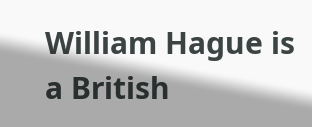William Hague is a British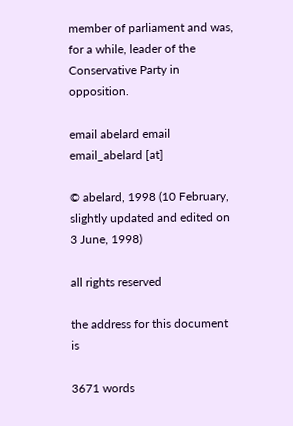member of parliament and was, for a while, leader of the Conservative Party in opposition.

email abelard email email_abelard [at]

© abelard, 1998 (10 February, slightly updated and edited on 3 June, 1998)

all rights reserved

the address for this document is

3671 words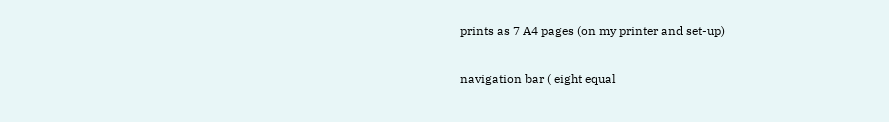prints as 7 A4 pages (on my printer and set-up)

navigation bar ( eight equal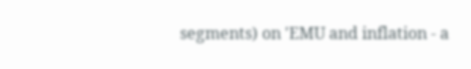segments) on 'EMU and inflation - a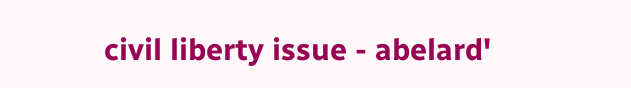civil liberty issue - abelard'